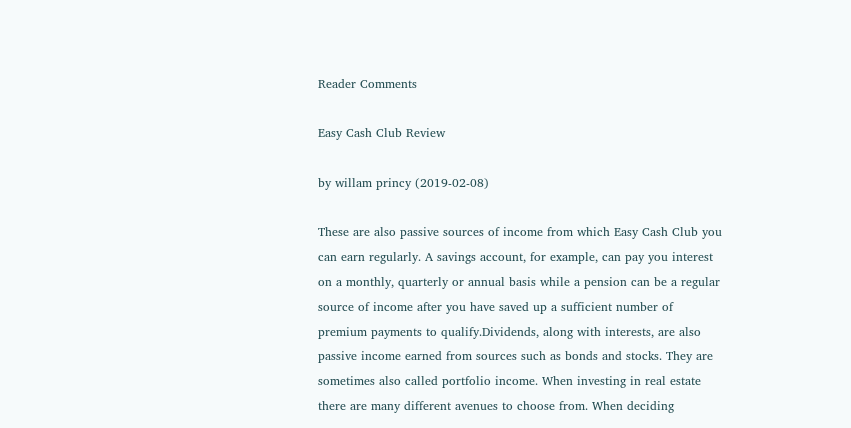Reader Comments

Easy Cash Club Review

by willam princy (2019-02-08)

These are also passive sources of income from which Easy Cash Club you can earn regularly. A savings account, for example, can pay you interest on a monthly, quarterly or annual basis while a pension can be a regular source of income after you have saved up a sufficient number of premium payments to qualify.Dividends, along with interests, are also passive income earned from sources such as bonds and stocks. They are sometimes also called portfolio income. When investing in real estate there are many different avenues to choose from. When deciding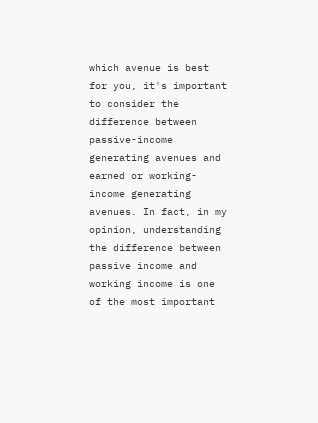which avenue is best for you, it's important to consider the difference between passive-income generating avenues and earned or working-income generating avenues. In fact, in my opinion, understanding the difference between passive income and working income is one of the most important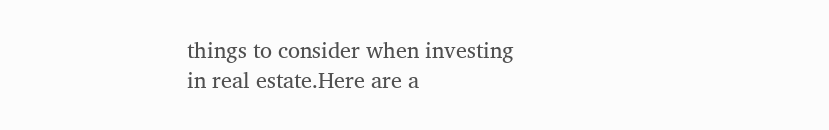things to consider when investing in real estate.Here are a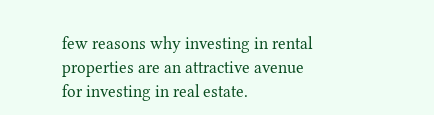few reasons why investing in rental properties are an attractive avenue for investing in real estate.